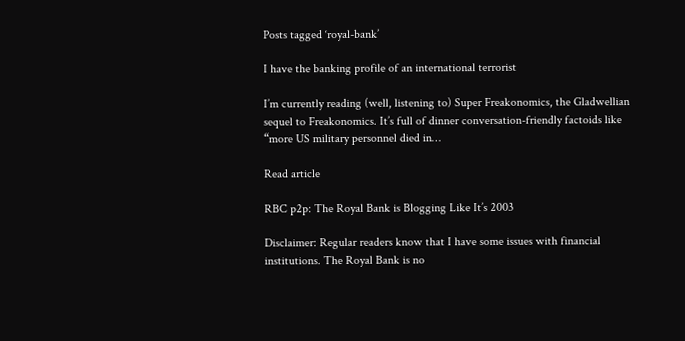Posts tagged ‘royal-bank’

I have the banking profile of an international terrorist

I’m currently reading (well, listening to) Super Freakonomics, the Gladwellian sequel to Freakonomics. It’s full of dinner conversation-friendly factoids like “more US military personnel died in…

Read article

RBC p2p: The Royal Bank is Blogging Like It’s 2003

Disclaimer: Regular readers know that I have some issues with financial institutions. The Royal Bank is no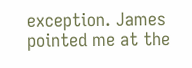exception. James pointed me at the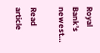Royal Bank’s newest…

Read article